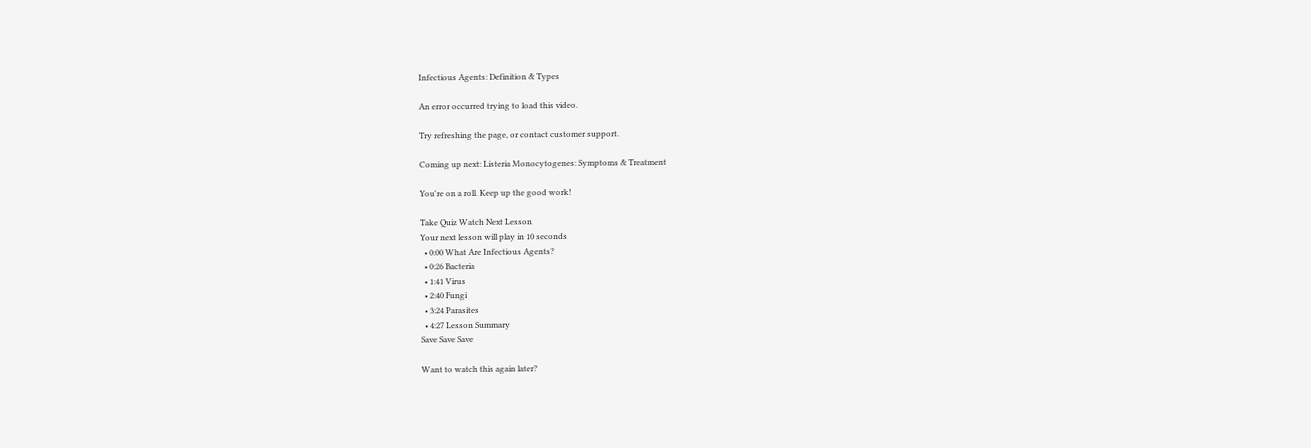Infectious Agents: Definition & Types

An error occurred trying to load this video.

Try refreshing the page, or contact customer support.

Coming up next: Listeria Monocytogenes: Symptoms & Treatment

You're on a roll. Keep up the good work!

Take Quiz Watch Next Lesson
Your next lesson will play in 10 seconds
  • 0:00 What Are Infectious Agents?
  • 0:26 Bacteria
  • 1:41 Virus
  • 2:40 Fungi
  • 3:24 Parasites
  • 4:27 Lesson Summary
Save Save Save

Want to watch this again later?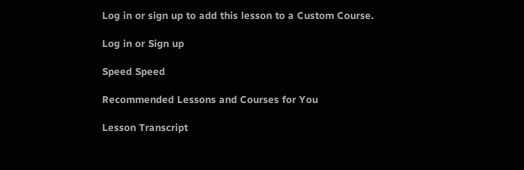Log in or sign up to add this lesson to a Custom Course.

Log in or Sign up

Speed Speed

Recommended Lessons and Courses for You

Lesson Transcript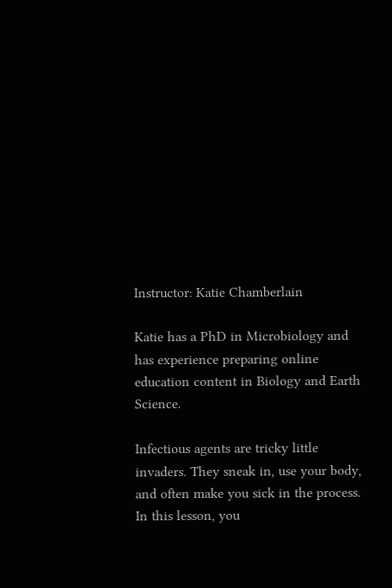Instructor: Katie Chamberlain

Katie has a PhD in Microbiology and has experience preparing online education content in Biology and Earth Science.

Infectious agents are tricky little invaders. They sneak in, use your body, and often make you sick in the process. In this lesson, you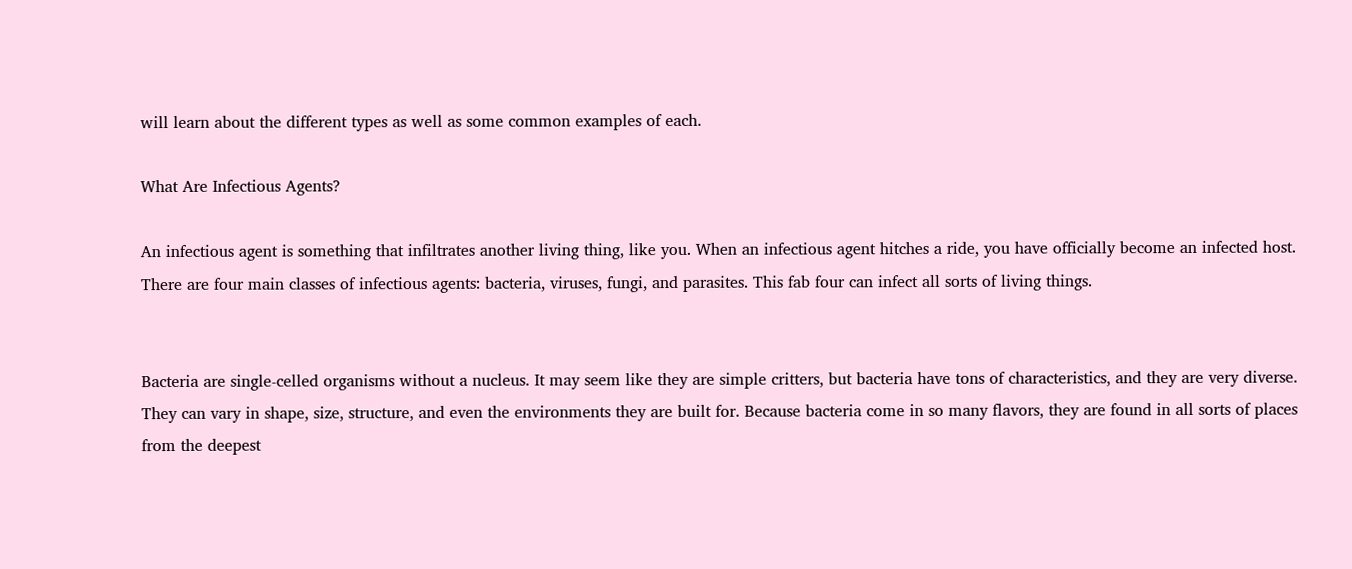will learn about the different types as well as some common examples of each.

What Are Infectious Agents?

An infectious agent is something that infiltrates another living thing, like you. When an infectious agent hitches a ride, you have officially become an infected host. There are four main classes of infectious agents: bacteria, viruses, fungi, and parasites. This fab four can infect all sorts of living things.


Bacteria are single-celled organisms without a nucleus. It may seem like they are simple critters, but bacteria have tons of characteristics, and they are very diverse. They can vary in shape, size, structure, and even the environments they are built for. Because bacteria come in so many flavors, they are found in all sorts of places from the deepest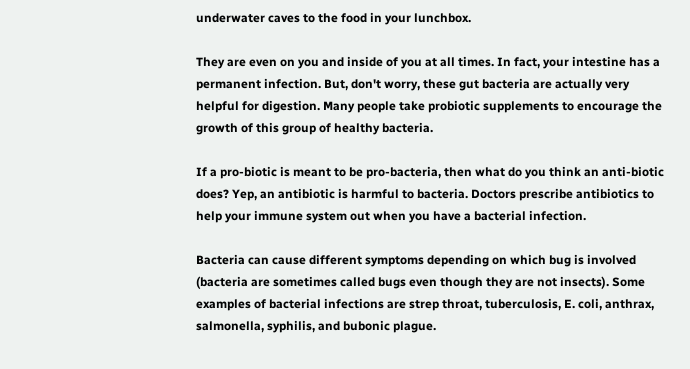underwater caves to the food in your lunchbox.

They are even on you and inside of you at all times. In fact, your intestine has a permanent infection. But, don't worry, these gut bacteria are actually very helpful for digestion. Many people take probiotic supplements to encourage the growth of this group of healthy bacteria.

If a pro-biotic is meant to be pro-bacteria, then what do you think an anti-biotic does? Yep, an antibiotic is harmful to bacteria. Doctors prescribe antibiotics to help your immune system out when you have a bacterial infection.

Bacteria can cause different symptoms depending on which bug is involved (bacteria are sometimes called bugs even though they are not insects). Some examples of bacterial infections are strep throat, tuberculosis, E. coli, anthrax, salmonella, syphilis, and bubonic plague.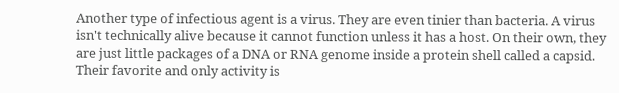Another type of infectious agent is a virus. They are even tinier than bacteria. A virus isn't technically alive because it cannot function unless it has a host. On their own, they are just little packages of a DNA or RNA genome inside a protein shell called a capsid. Their favorite and only activity is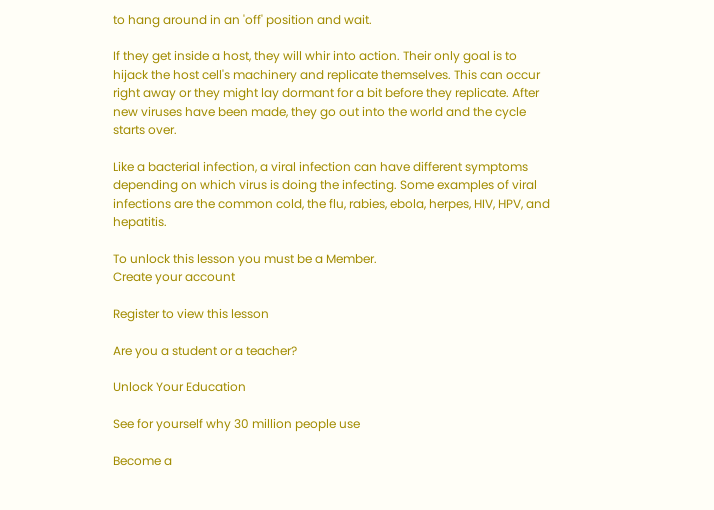to hang around in an 'off' position and wait.

If they get inside a host, they will whir into action. Their only goal is to hijack the host cell's machinery and replicate themselves. This can occur right away or they might lay dormant for a bit before they replicate. After new viruses have been made, they go out into the world and the cycle starts over.

Like a bacterial infection, a viral infection can have different symptoms depending on which virus is doing the infecting. Some examples of viral infections are the common cold, the flu, rabies, ebola, herpes, HIV, HPV, and hepatitis.

To unlock this lesson you must be a Member.
Create your account

Register to view this lesson

Are you a student or a teacher?

Unlock Your Education

See for yourself why 30 million people use

Become a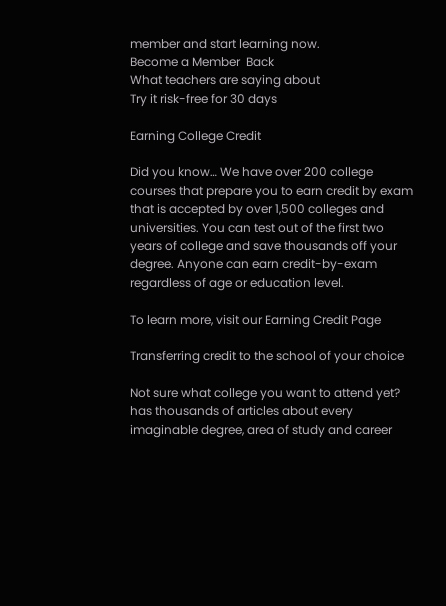member and start learning now.
Become a Member  Back
What teachers are saying about
Try it risk-free for 30 days

Earning College Credit

Did you know… We have over 200 college courses that prepare you to earn credit by exam that is accepted by over 1,500 colleges and universities. You can test out of the first two years of college and save thousands off your degree. Anyone can earn credit-by-exam regardless of age or education level.

To learn more, visit our Earning Credit Page

Transferring credit to the school of your choice

Not sure what college you want to attend yet? has thousands of articles about every imaginable degree, area of study and career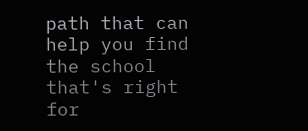path that can help you find the school that's right for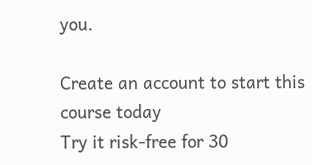you.

Create an account to start this course today
Try it risk-free for 30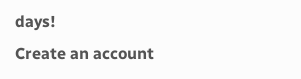days!
Create an account